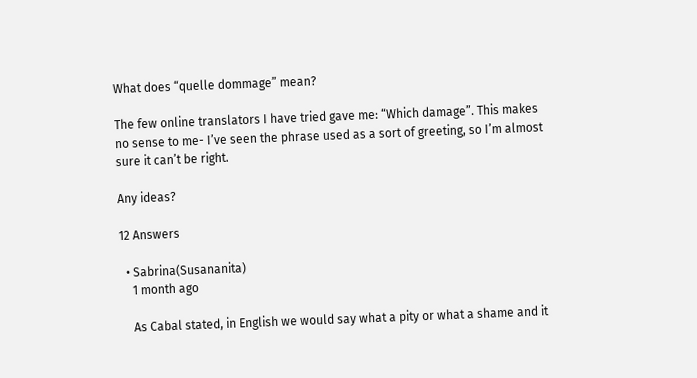What does “quelle dommage” mean?

The few online translators I have tried gave me: “Which damage”. This makes no sense to me- I’ve seen the phrase used as a sort of greeting, so I’m almost sure it can’t be right.

Any ideas?

12 Answers

  • Sabrina(Susananita)
    1 month ago

    As Cabal stated, in English we would say what a pity or what a shame and it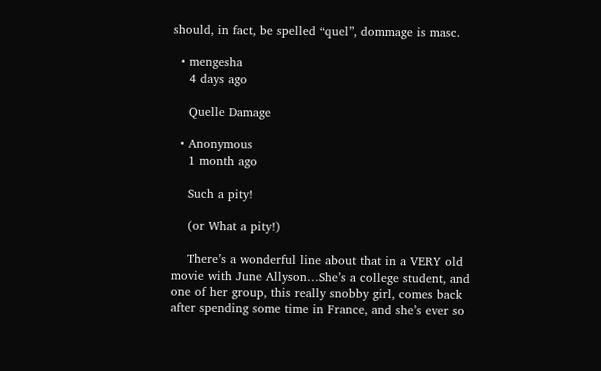should, in fact, be spelled “quel”, dommage is masc.

  • mengesha
    4 days ago

    Quelle Damage

  • Anonymous
    1 month ago

    Such a pity!

    (or What a pity!)

    There’s a wonderful line about that in a VERY old movie with June Allyson…She’s a college student, and one of her group, this really snobby girl, comes back after spending some time in France, and she’s ever so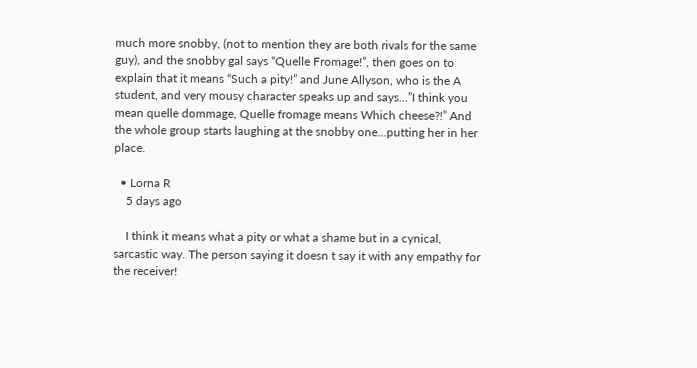much more snobby, (not to mention they are both rivals for the same guy), and the snobby gal says “Quelle Fromage!”, then goes on to explain that it means “Such a pity!” and June Allyson, who is the A student, and very mousy character speaks up and says…”I think you mean quelle dommage, Quelle fromage means Which cheese?!” And the whole group starts laughing at the snobby one…putting her in her place.

  • Lorna R
    5 days ago

    I think it means what a pity or what a shame but in a cynical, sarcastic way. The person saying it doesn t say it with any empathy for the receiver!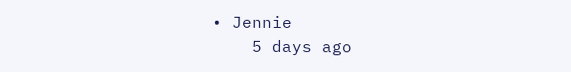• Jennie
    5 days ago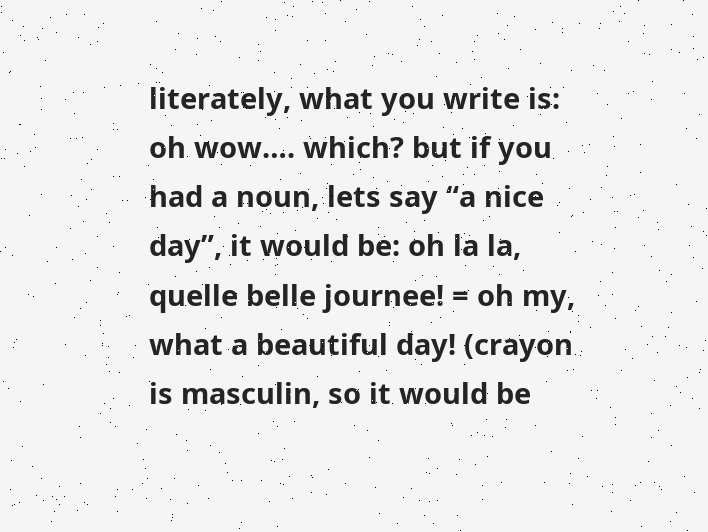literately, what you write is: oh wow…. which? but if you had a noun, lets say “a nice day”, it would be: oh la la, quelle belle journee! = oh my, what a beautiful day! (crayon is masculin, so it would be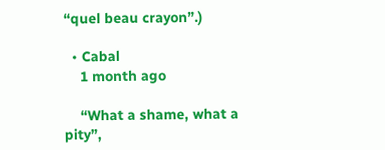“quel beau crayon”.)

  • Cabal
    1 month ago

    “What a shame, what a pity”,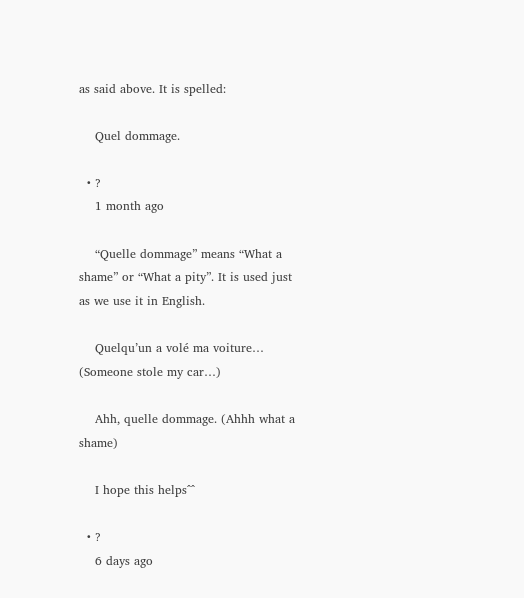as said above. It is spelled:

    Quel dommage.

  • ?
    1 month ago

    “Quelle dommage” means “What a shame” or “What a pity”. It is used just as we use it in English.

    Quelqu’un a volé ma voiture… (Someone stole my car…)

    Ahh, quelle dommage. (Ahhh what a shame)

    I hope this helps^^

  • ?
    6 days ago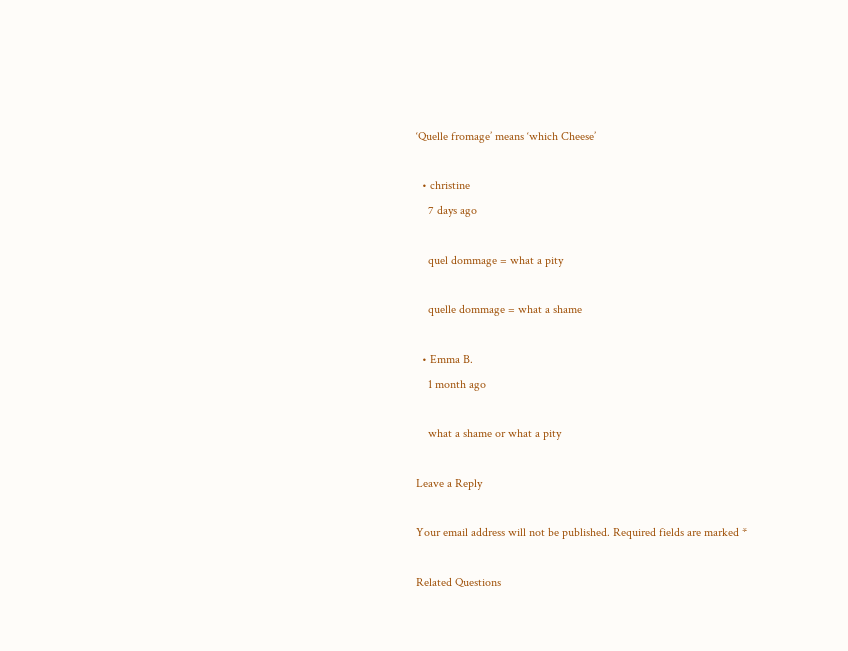‘Quelle fromage’ means ‘which Cheese’

  • christine
    7 days ago

    quel dommage = what a pity

    quelle dommage = what a shame

  • Emma B.
    1 month ago

    what a shame or what a pity

Leave a Reply

Your email address will not be published. Required fields are marked *

Related Questions